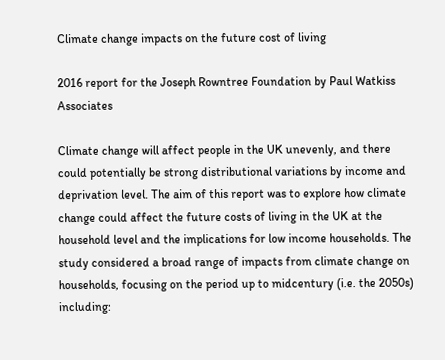Climate change impacts on the future cost of living

2016 report for the Joseph Rowntree Foundation by Paul Watkiss Associates

Climate change will affect people in the UK unevenly, and there could potentially be strong distributional variations by income and deprivation level. The aim of this report was to explore how climate change could affect the future costs of living in the UK at the household level and the implications for low income households. The study considered a broad range of impacts from climate change on households, focusing on the period up to midcentury (i.e. the 2050s) including: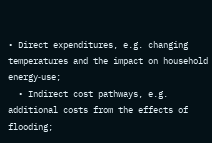• Direct expenditures, e.g. changing temperatures and the impact on household energy‐use;
  • Indirect cost pathways, e.g. additional costs from the effects of flooding;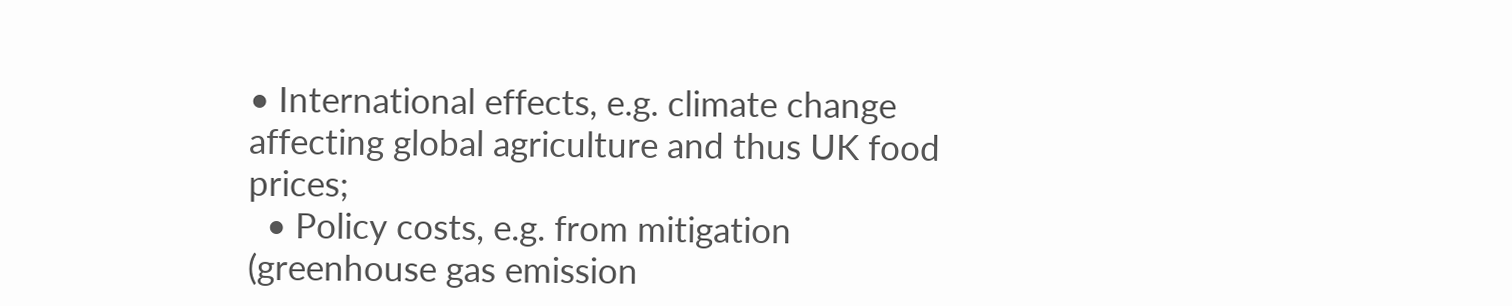• International effects, e.g. climate change affecting global agriculture and thus UK food prices;
  • Policy costs, e.g. from mitigation (greenhouse gas emission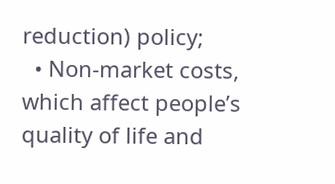reduction) policy;
  • Non‐market costs, which affect people’s quality of life and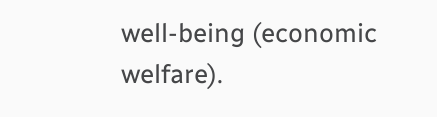well‐being (economic welfare).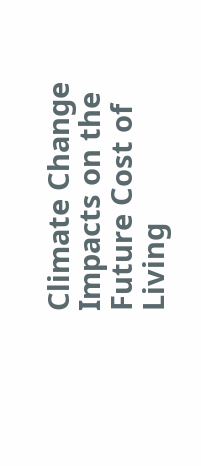Climate Change Impacts on the Future Cost of Living